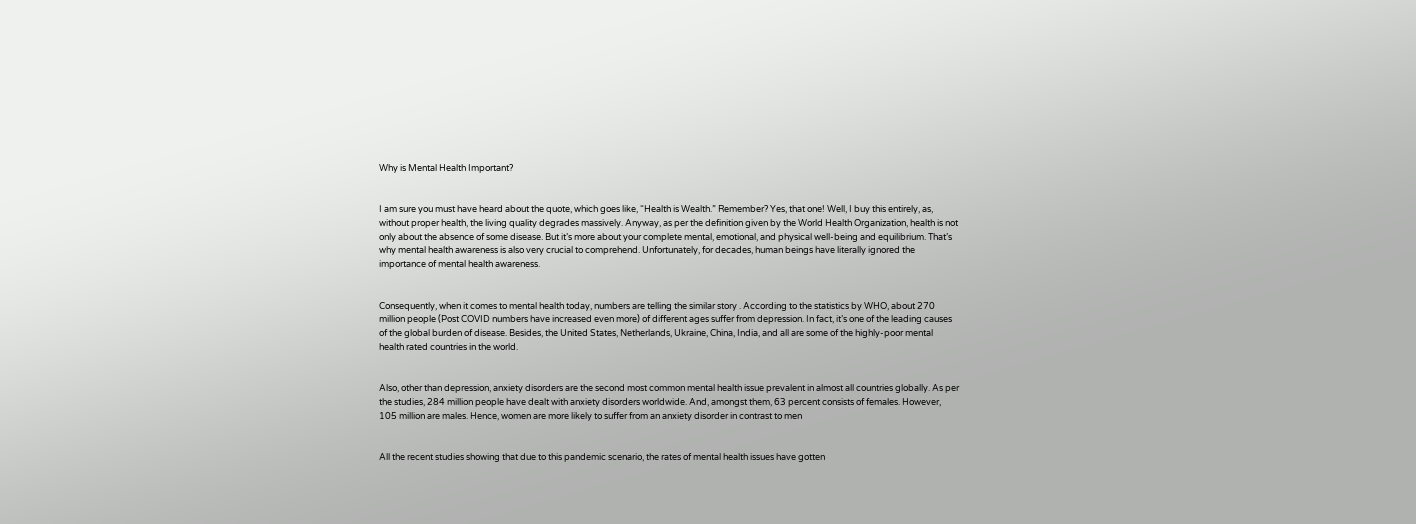Why is Mental Health Important?


I am sure you must have heard about the quote, which goes like, “Health is Wealth.” Remember? Yes, that one! Well, I buy this entirely, as, without proper health, the living quality degrades massively. Anyway, as per the definition given by the World Health Organization, health is not only about the absence of some disease. But it’s more about your complete mental, emotional, and physical well-being and equilibrium. That’s why mental health awareness is also very crucial to comprehend. Unfortunately, for decades, human beings have literally ignored the importance of mental health awareness.


Consequently, when it comes to mental health today, numbers are telling the similar story . According to the statistics by WHO, about 270 million people (Post COVID numbers have increased even more) of different ages suffer from depression. In fact, it’s one of the leading causes of the global burden of disease. Besides, the United States, Netherlands, Ukraine, China, India, and all are some of the highly-poor mental health rated countries in the world.


Also, other than depression, anxiety disorders are the second most common mental health issue prevalent in almost all countries globally. As per the studies, 284 million people have dealt with anxiety disorders worldwide. And, amongst them, 63 percent consists of females. However, 105 million are males. Hence, women are more likely to suffer from an anxiety disorder in contrast to men


All the recent studies showing that due to this pandemic scenario, the rates of mental health issues have gotten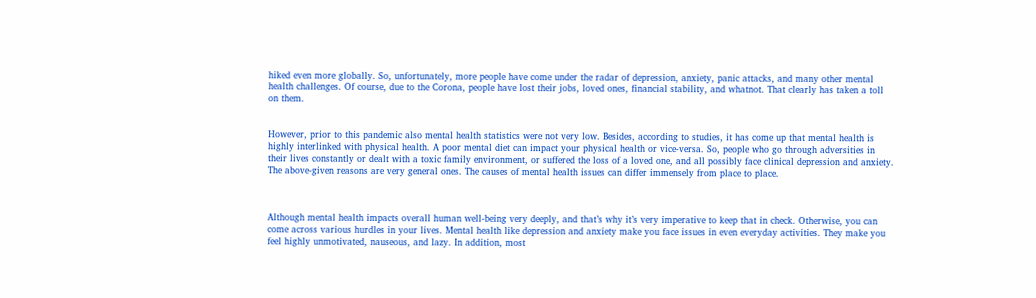hiked even more globally. So, unfortunately, more people have come under the radar of depression, anxiety, panic attacks, and many other mental health challenges. Of course, due to the Corona, people have lost their jobs, loved ones, financial stability, and whatnot. That clearly has taken a toll on them.


However, prior to this pandemic also mental health statistics were not very low. Besides, according to studies, it has come up that mental health is highly interlinked with physical health. A poor mental diet can impact your physical health or vice-versa. So, people who go through adversities in their lives constantly or dealt with a toxic family environment, or suffered the loss of a loved one, and all possibly face clinical depression and anxiety. The above-given reasons are very general ones. The causes of mental health issues can differ immensely from place to place.



Although mental health impacts overall human well-being very deeply, and that’s why it’s very imperative to keep that in check. Otherwise, you can come across various hurdles in your lives. Mental health like depression and anxiety make you face issues in even everyday activities. They make you feel highly unmotivated, nauseous, and lazy. In addition, most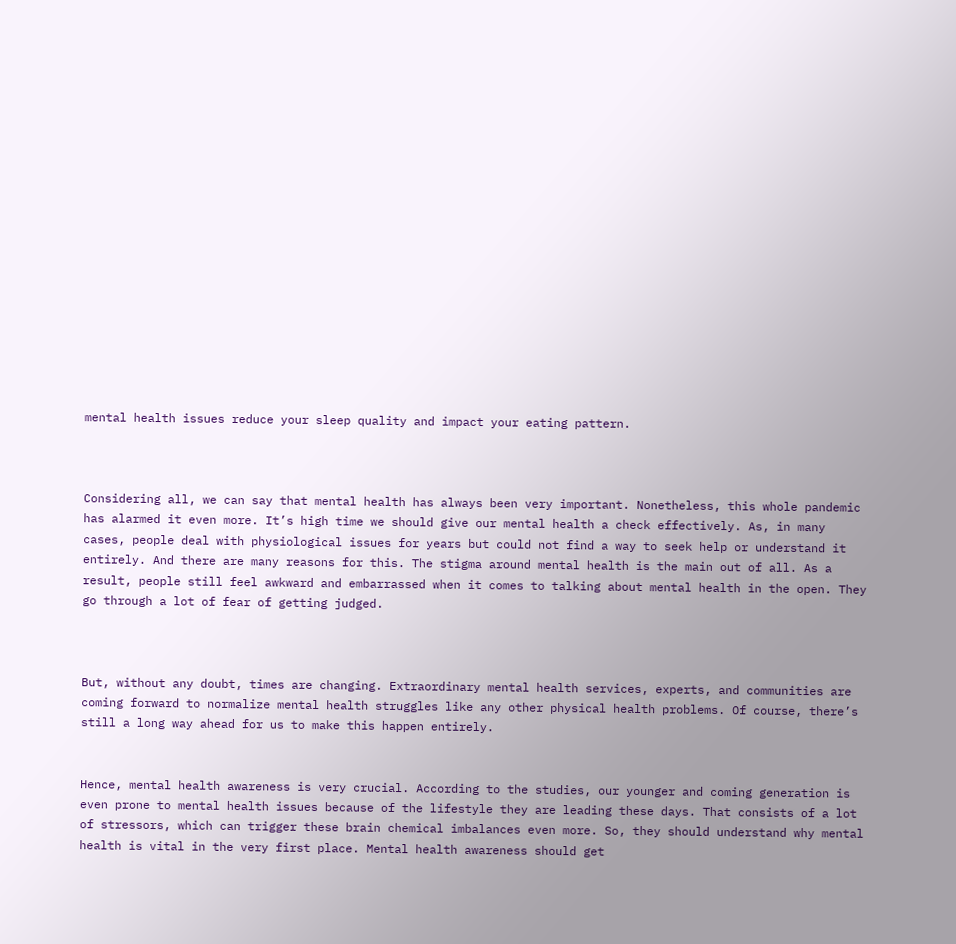mental health issues reduce your sleep quality and impact your eating pattern.



Considering all, we can say that mental health has always been very important. Nonetheless, this whole pandemic has alarmed it even more. It’s high time we should give our mental health a check effectively. As, in many cases, people deal with physiological issues for years but could not find a way to seek help or understand it entirely. And there are many reasons for this. The stigma around mental health is the main out of all. As a result, people still feel awkward and embarrassed when it comes to talking about mental health in the open. They go through a lot of fear of getting judged.



But, without any doubt, times are changing. Extraordinary mental health services, experts, and communities are coming forward to normalize mental health struggles like any other physical health problems. Of course, there’s still a long way ahead for us to make this happen entirely.


Hence, mental health awareness is very crucial. According to the studies, our younger and coming generation is even prone to mental health issues because of the lifestyle they are leading these days. That consists of a lot of stressors, which can trigger these brain chemical imbalances even more. So, they should understand why mental health is vital in the very first place. Mental health awareness should get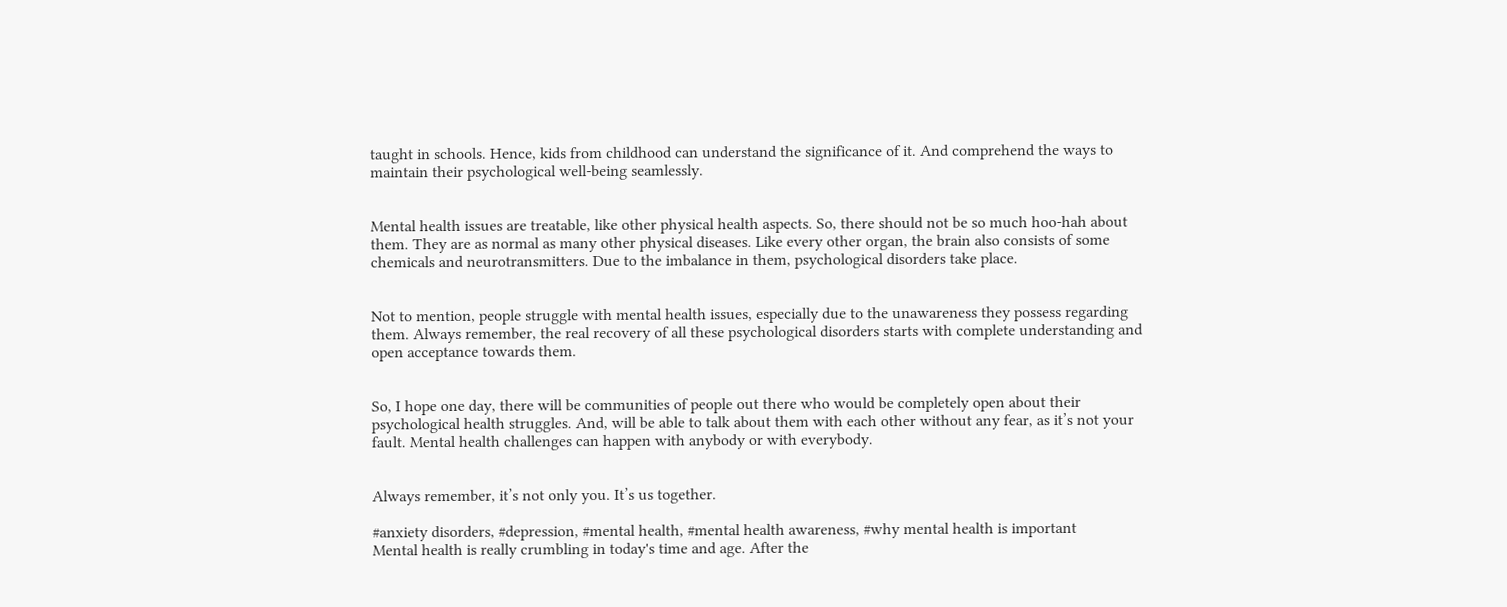taught in schools. Hence, kids from childhood can understand the significance of it. And comprehend the ways to maintain their psychological well-being seamlessly.


Mental health issues are treatable, like other physical health aspects. So, there should not be so much hoo-hah about them. They are as normal as many other physical diseases. Like every other organ, the brain also consists of some chemicals and neurotransmitters. Due to the imbalance in them, psychological disorders take place.


Not to mention, people struggle with mental health issues, especially due to the unawareness they possess regarding them. Always remember, the real recovery of all these psychological disorders starts with complete understanding and open acceptance towards them.


So, I hope one day, there will be communities of people out there who would be completely open about their psychological health struggles. And, will be able to talk about them with each other without any fear, as it’s not your fault. Mental health challenges can happen with anybody or with everybody.


Always remember, it’s not only you. It’s us together.

#anxiety disorders, #depression, #mental health, #mental health awareness, #why mental health is important
Mental health is really crumbling in today's time and age. After the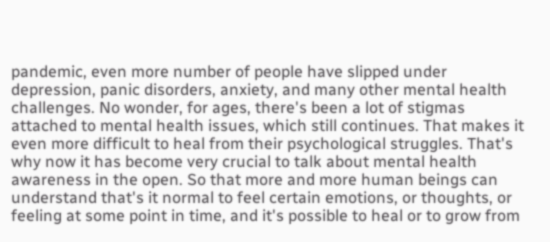pandemic, even more number of people have slipped under depression, panic disorders, anxiety, and many other mental health challenges. No wonder, for ages, there's been a lot of stigmas attached to mental health issues, which still continues. That makes it even more difficult to heal from their psychological struggles. That's why now it has become very crucial to talk about mental health awareness in the open. So that more and more human beings can understand that's it normal to feel certain emotions, or thoughts, or feeling at some point in time, and it's possible to heal or to grow from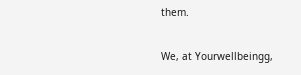them.

We, at Yourwellbeingg,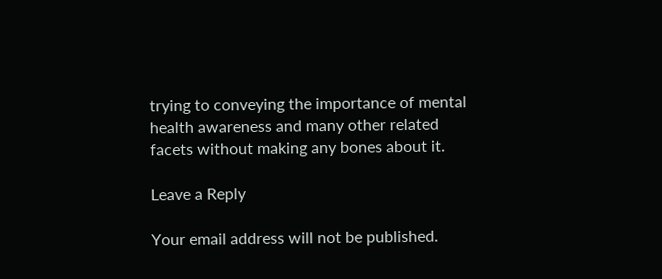trying to conveying the importance of mental health awareness and many other related facets without making any bones about it.

Leave a Reply

Your email address will not be published.